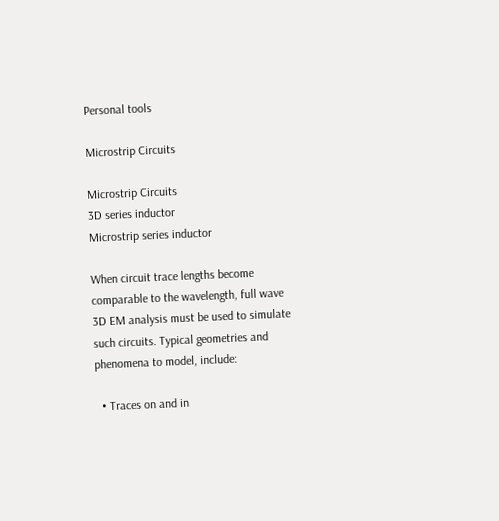Personal tools

Microstrip Circuits

Microstrip Circuits
3D series inductor
Microstrip series inductor

When circuit trace lengths become comparable to the wavelength, full wave 3D EM analysis must be used to simulate such circuits. Typical geometries and phenomena to model, include:

  • Traces on and in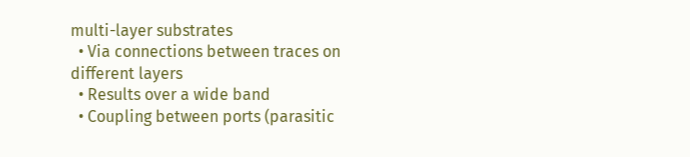multi-layer substrates
  • Via connections between traces on different layers
  • Results over a wide band
  • Coupling between ports (parasitic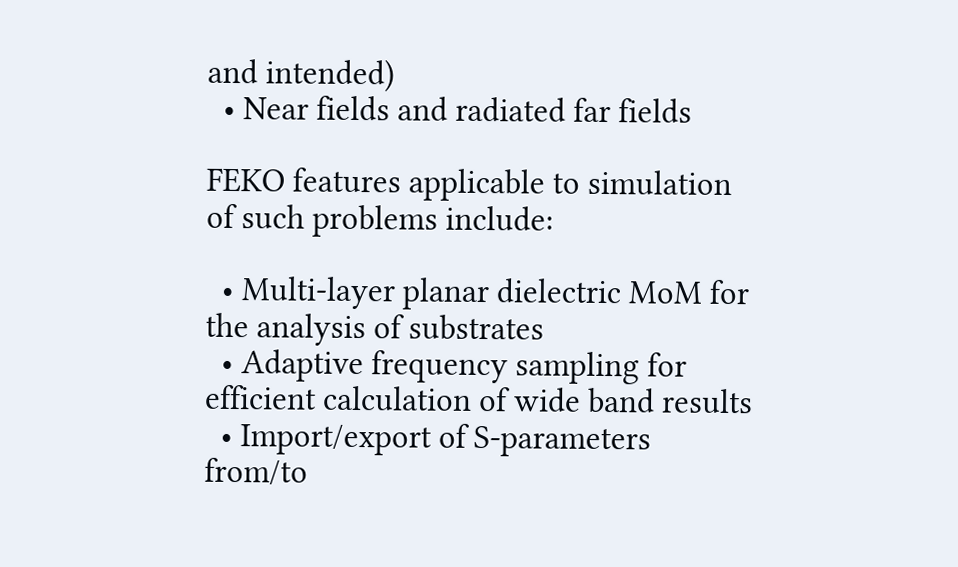and intended)
  • Near fields and radiated far fields

FEKO features applicable to simulation of such problems include:

  • Multi-layer planar dielectric MoM for the analysis of substrates
  • Adaptive frequency sampling for efficient calculation of wide band results
  • Import/export of S-parameters from/to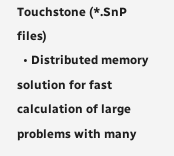Touchstone (*.SnP files)
  • Distributed memory solution for fast calculation of large problems with many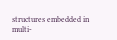structures embedded in multi-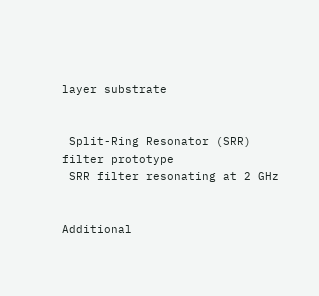layer substrate


 Split-Ring Resonator (SRR) filter prototype
 SRR filter resonating at 2 GHz


Additional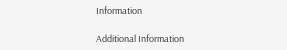Information

Additional Information